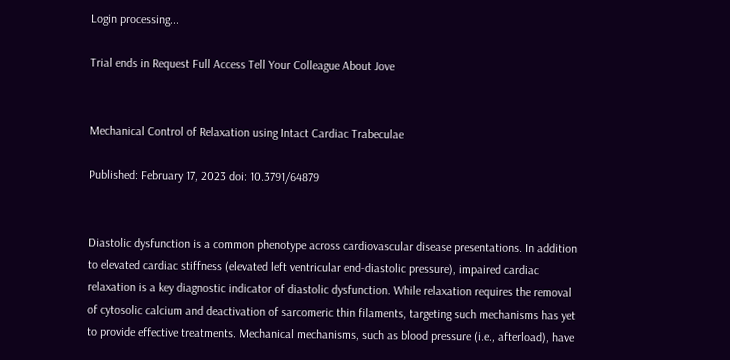Login processing...

Trial ends in Request Full Access Tell Your Colleague About Jove


Mechanical Control of Relaxation using Intact Cardiac Trabeculae

Published: February 17, 2023 doi: 10.3791/64879


Diastolic dysfunction is a common phenotype across cardiovascular disease presentations. In addition to elevated cardiac stiffness (elevated left ventricular end-diastolic pressure), impaired cardiac relaxation is a key diagnostic indicator of diastolic dysfunction. While relaxation requires the removal of cytosolic calcium and deactivation of sarcomeric thin filaments, targeting such mechanisms has yet to provide effective treatments. Mechanical mechanisms, such as blood pressure (i.e., afterload), have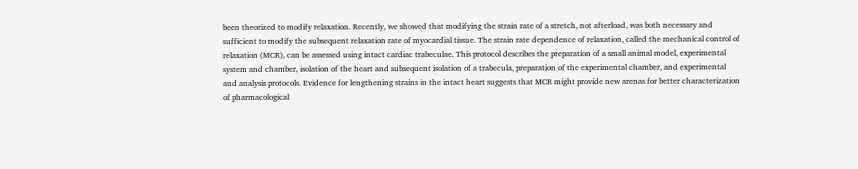been theorized to modify relaxation. Recently, we showed that modifying the strain rate of a stretch, not afterload, was both necessary and sufficient to modify the subsequent relaxation rate of myocardial tissue. The strain rate dependence of relaxation, called the mechanical control of relaxation (MCR), can be assessed using intact cardiac trabeculae. This protocol describes the preparation of a small animal model, experimental system and chamber, isolation of the heart and subsequent isolation of a trabecula, preparation of the experimental chamber, and experimental and analysis protocols. Evidence for lengthening strains in the intact heart suggests that MCR might provide new arenas for better characterization of pharmacological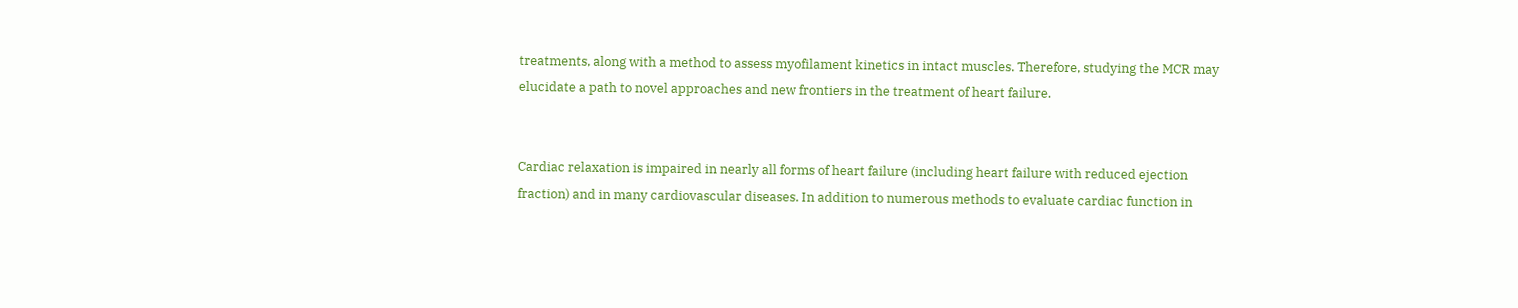treatments, along with a method to assess myofilament kinetics in intact muscles. Therefore, studying the MCR may elucidate a path to novel approaches and new frontiers in the treatment of heart failure.


Cardiac relaxation is impaired in nearly all forms of heart failure (including heart failure with reduced ejection fraction) and in many cardiovascular diseases. In addition to numerous methods to evaluate cardiac function in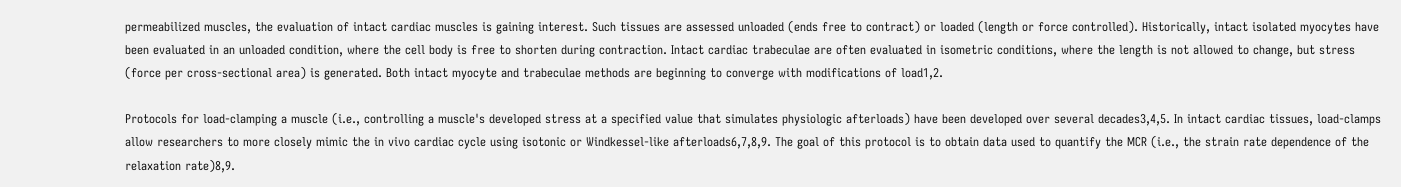permeabilized muscles, the evaluation of intact cardiac muscles is gaining interest. Such tissues are assessed unloaded (ends free to contract) or loaded (length or force controlled). Historically, intact isolated myocytes have been evaluated in an unloaded condition, where the cell body is free to shorten during contraction. Intact cardiac trabeculae are often evaluated in isometric conditions, where the length is not allowed to change, but stress (force per cross-sectional area) is generated. Both intact myocyte and trabeculae methods are beginning to converge with modifications of load1,2.

Protocols for load-clamping a muscle (i.e., controlling a muscle's developed stress at a specified value that simulates physiologic afterloads) have been developed over several decades3,4,5. In intact cardiac tissues, load-clamps allow researchers to more closely mimic the in vivo cardiac cycle using isotonic or Windkessel-like afterloads6,7,8,9. The goal of this protocol is to obtain data used to quantify the MCR (i.e., the strain rate dependence of the relaxation rate)8,9.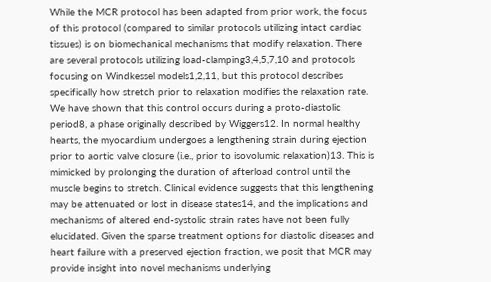While the MCR protocol has been adapted from prior work, the focus of this protocol (compared to similar protocols utilizing intact cardiac tissues) is on biomechanical mechanisms that modify relaxation. There are several protocols utilizing load-clamping3,4,5,7,10 and protocols focusing on Windkessel models1,2,11, but this protocol describes specifically how stretch prior to relaxation modifies the relaxation rate. We have shown that this control occurs during a proto-diastolic period8, a phase originally described by Wiggers12. In normal healthy hearts, the myocardium undergoes a lengthening strain during ejection prior to aortic valve closure (i.e., prior to isovolumic relaxation)13. This is mimicked by prolonging the duration of afterload control until the muscle begins to stretch. Clinical evidence suggests that this lengthening may be attenuated or lost in disease states14, and the implications and mechanisms of altered end-systolic strain rates have not been fully elucidated. Given the sparse treatment options for diastolic diseases and heart failure with a preserved ejection fraction, we posit that MCR may provide insight into novel mechanisms underlying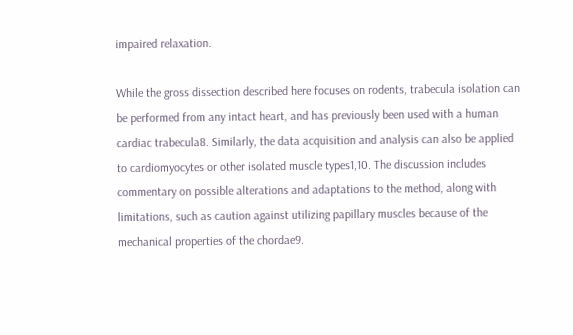impaired relaxation.

While the gross dissection described here focuses on rodents, trabecula isolation can be performed from any intact heart, and has previously been used with a human cardiac trabecula8. Similarly, the data acquisition and analysis can also be applied to cardiomyocytes or other isolated muscle types1,10. The discussion includes commentary on possible alterations and adaptations to the method, along with limitations, such as caution against utilizing papillary muscles because of the mechanical properties of the chordae9.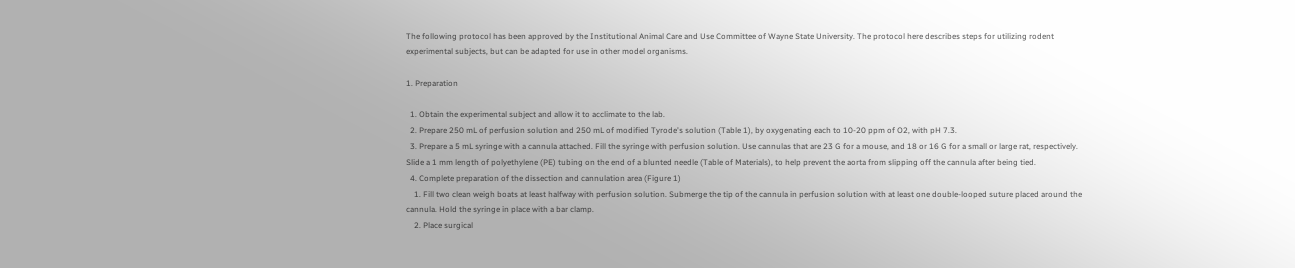The following protocol has been approved by the Institutional Animal Care and Use Committee of Wayne State University. The protocol here describes steps for utilizing rodent experimental subjects, but can be adapted for use in other model organisms.

1. Preparation

  1. Obtain the experimental subject and allow it to acclimate to the lab.
  2. Prepare 250 mL of perfusion solution and 250 mL of modified Tyrode's solution (Table 1), by oxygenating each to 10-20 ppm of O2, with pH 7.3.
  3. Prepare a 5 mL syringe with a cannula attached. Fill the syringe with perfusion solution. Use cannulas that are 23 G for a mouse, and 18 or 16 G for a small or large rat, respectively. Slide a 1 mm length of polyethylene (PE) tubing on the end of a blunted needle (Table of Materials), to help prevent the aorta from slipping off the cannula after being tied.
  4. Complete preparation of the dissection and cannulation area (Figure 1)
    1. Fill two clean weigh boats at least halfway with perfusion solution. Submerge the tip of the cannula in perfusion solution with at least one double-looped suture placed around the cannula. Hold the syringe in place with a bar clamp.
    2. Place surgical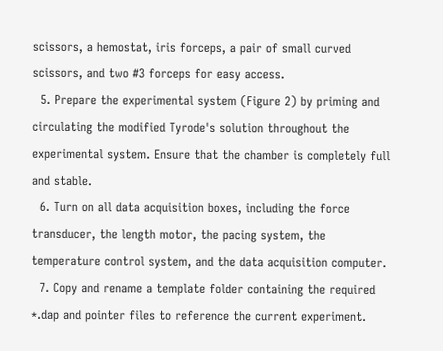scissors, a hemostat, iris forceps, a pair of small curved scissors, and two #3 forceps for easy access.
  5. Prepare the experimental system (Figure 2) by priming and circulating the modified Tyrode's solution throughout the experimental system. Ensure that the chamber is completely full and stable.
  6. Turn on all data acquisition boxes, including the force transducer, the length motor, the pacing system, the temperature control system, and the data acquisition computer.
  7. Copy and rename a template folder containing the required *.dap and pointer files to reference the current experiment.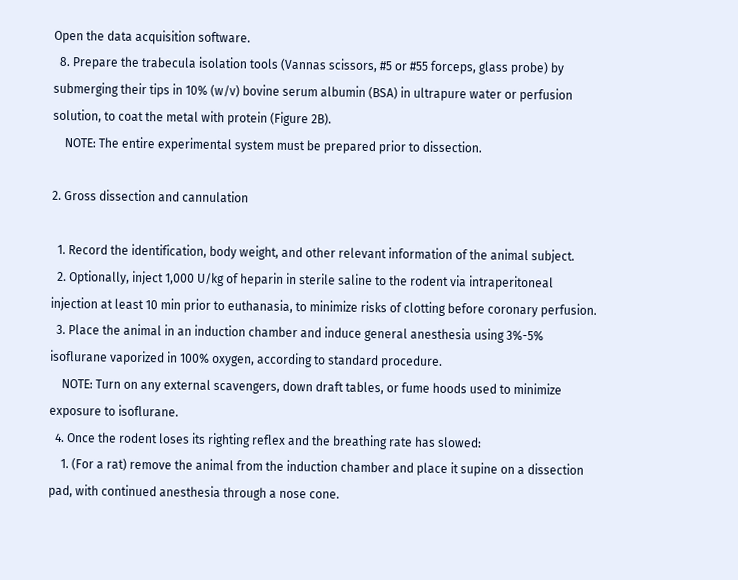Open the data acquisition software.
  8. Prepare the trabecula isolation tools (Vannas scissors, #5 or #55 forceps, glass probe) by submerging their tips in 10% (w/v) bovine serum albumin (BSA) in ultrapure water or perfusion solution, to coat the metal with protein (Figure 2B).
    NOTE: The entire experimental system must be prepared prior to dissection.

2. Gross dissection and cannulation

  1. Record the identification, body weight, and other relevant information of the animal subject.
  2. Optionally, inject 1,000 U/kg of heparin in sterile saline to the rodent via intraperitoneal injection at least 10 min prior to euthanasia, to minimize risks of clotting before coronary perfusion.
  3. Place the animal in an induction chamber and induce general anesthesia using 3%-5% isoflurane vaporized in 100% oxygen, according to standard procedure.
    NOTE: Turn on any external scavengers, down draft tables, or fume hoods used to minimize exposure to isoflurane.
  4. Once the rodent loses its righting reflex and the breathing rate has slowed:
    1. (For a rat) remove the animal from the induction chamber and place it supine on a dissection pad, with continued anesthesia through a nose cone.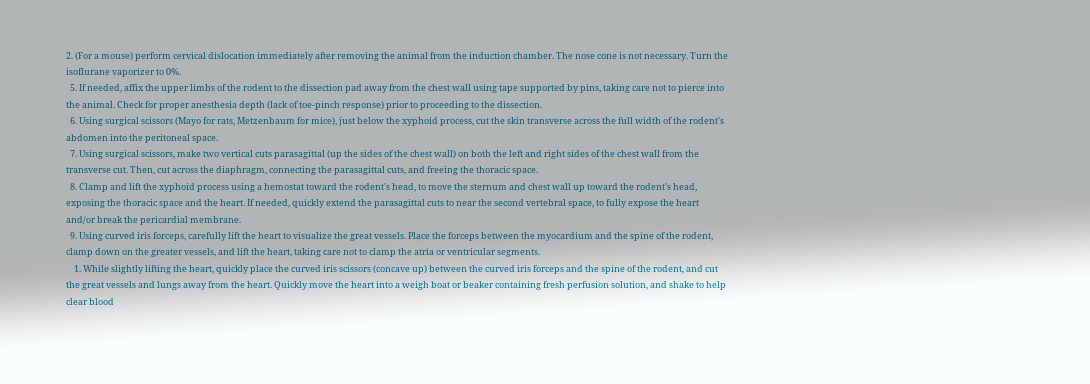2. (For a mouse) perform cervical dislocation immediately after removing the animal from the induction chamber. The nose cone is not necessary. Turn the isoflurane vaporizer to 0%.
  5. If needed, affix the upper limbs of the rodent to the dissection pad away from the chest wall using tape supported by pins, taking care not to pierce into the animal. Check for proper anesthesia depth (lack of toe-pinch response) prior to proceeding to the dissection.
  6. Using surgical scissors (Mayo for rats, Metzenbaum for mice), just below the xyphoid process, cut the skin transverse across the full width of the rodent's abdomen into the peritoneal space.
  7. Using surgical scissors, make two vertical cuts parasagittal (up the sides of the chest wall) on both the left and right sides of the chest wall from the transverse cut. Then, cut across the diaphragm, connecting the parasagittal cuts, and freeing the thoracic space.
  8. Clamp and lift the xyphoid process using a hemostat toward the rodent's head, to move the sternum and chest wall up toward the rodent's head, exposing the thoracic space and the heart. If needed, quickly extend the parasagittal cuts to near the second vertebral space, to fully expose the heart and/or break the pericardial membrane.
  9. Using curved iris forceps, carefully lift the heart to visualize the great vessels. Place the forceps between the myocardium and the spine of the rodent, clamp down on the greater vessels, and lift the heart, taking care not to clamp the atria or ventricular segments.
    1. While slightly lifting the heart, quickly place the curved iris scissors (concave up) between the curved iris forceps and the spine of the rodent, and cut the great vessels and lungs away from the heart. Quickly move the heart into a weigh boat or beaker containing fresh perfusion solution, and shake to help clear blood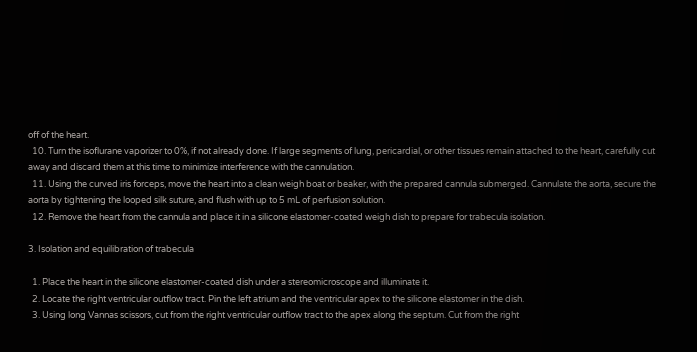off of the heart.
  10. Turn the isoflurane vaporizer to 0%, if not already done. If large segments of lung, pericardial, or other tissues remain attached to the heart, carefully cut away and discard them at this time to minimize interference with the cannulation.
  11. Using the curved iris forceps, move the heart into a clean weigh boat or beaker, with the prepared cannula submerged. Cannulate the aorta, secure the aorta by tightening the looped silk suture, and flush with up to 5 mL of perfusion solution.
  12. Remove the heart from the cannula and place it in a silicone elastomer-coated weigh dish to prepare for trabecula isolation.

3. Isolation and equilibration of trabecula

  1. Place the heart in the silicone elastomer-coated dish under a stereomicroscope and illuminate it.
  2. Locate the right ventricular outflow tract. Pin the left atrium and the ventricular apex to the silicone elastomer in the dish.
  3. Using long Vannas scissors, cut from the right ventricular outflow tract to the apex along the septum. Cut from the right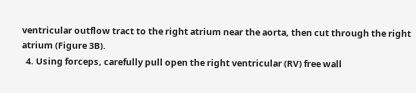ventricular outflow tract to the right atrium near the aorta, then cut through the right atrium (Figure 3B).
  4. Using forceps, carefully pull open the right ventricular (RV) free wall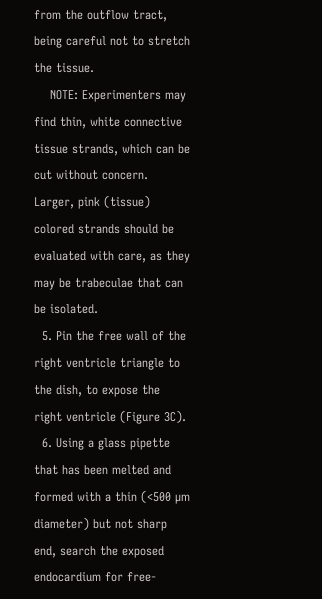from the outflow tract, being careful not to stretch the tissue.
    NOTE: Experimenters may find thin, white connective tissue strands, which can be cut without concern. Larger, pink (tissue) colored strands should be evaluated with care, as they may be trabeculae that can be isolated.
  5. Pin the free wall of the right ventricle triangle to the dish, to expose the right ventricle (Figure 3C).
  6. Using a glass pipette that has been melted and formed with a thin (<500 µm diameter) but not sharp end, search the exposed endocardium for free-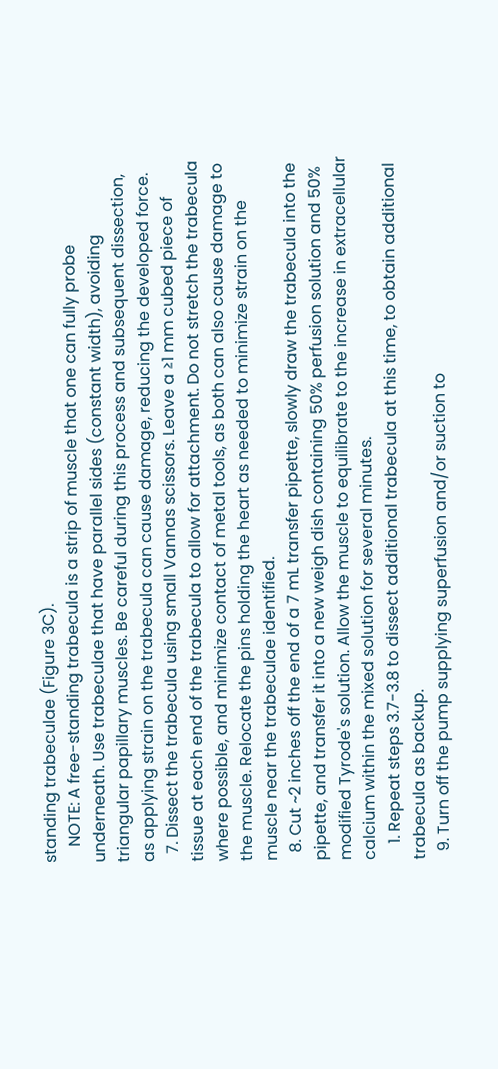standing trabeculae (Figure 3C).
    NOTE: A free-standing trabecula is a strip of muscle that one can fully probe underneath. Use trabeculae that have parallel sides (constant width), avoiding triangular papillary muscles. Be careful during this process and subsequent dissection, as applying strain on the trabecula can cause damage, reducing the developed force.
  7. Dissect the trabecula using small Vannas scissors. Leave a ≥1 mm cubed piece of tissue at each end of the trabecula to allow for attachment. Do not stretch the trabecula where possible, and minimize contact of metal tools, as both can also cause damage to the muscle. Relocate the pins holding the heart as needed to minimize strain on the muscle near the trabeculae identified.
  8. Cut ~2 inches off the end of a 7 mL transfer pipette, slowly draw the trabecula into the pipette, and transfer it into a new weigh dish containing 50% perfusion solution and 50% modified Tyrode's solution. Allow the muscle to equilibrate to the increase in extracellular calcium within the mixed solution for several minutes.
    1. Repeat steps 3.7-3.8 to dissect additional trabecula at this time, to obtain additional trabecula as backup.
  9. Turn off the pump supplying superfusion and/or suction to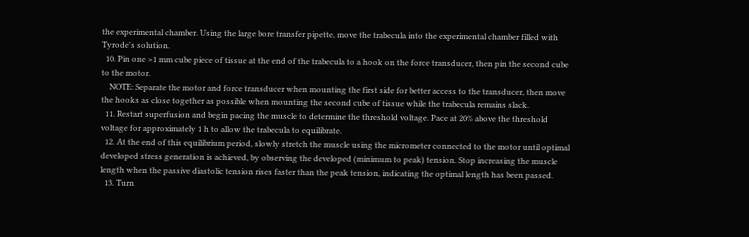the experimental chamber. Using the large bore transfer pipette, move the trabecula into the experimental chamber filled with Tyrode's solution.
  10. Pin one >1 mm cube piece of tissue at the end of the trabecula to a hook on the force transducer, then pin the second cube to the motor.
    NOTE: Separate the motor and force transducer when mounting the first side for better access to the transducer, then move the hooks as close together as possible when mounting the second cube of tissue while the trabecula remains slack.
  11. Restart superfusion and begin pacing the muscle to determine the threshold voltage. Pace at 20% above the threshold voltage for approximately 1 h to allow the trabecula to equilibrate.
  12. At the end of this equilibrium period, slowly stretch the muscle using the micrometer connected to the motor until optimal developed stress generation is achieved, by observing the developed (minimum to peak) tension. Stop increasing the muscle length when the passive diastolic tension rises faster than the peak tension, indicating the optimal length has been passed.
  13. Turn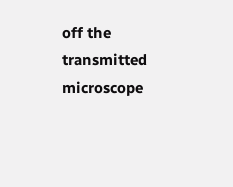off the transmitted microscope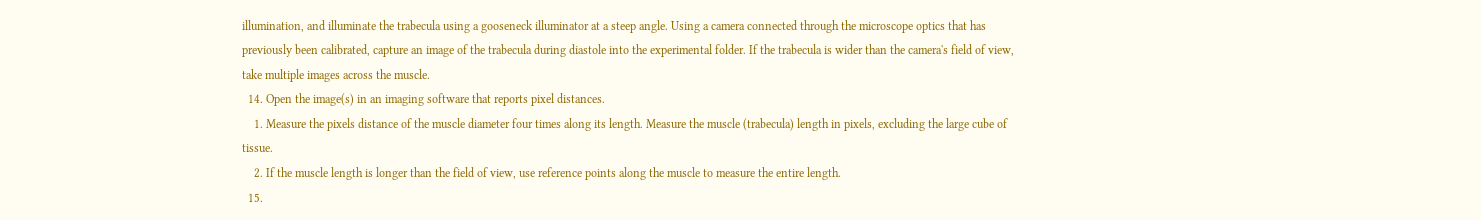illumination, and illuminate the trabecula using a gooseneck illuminator at a steep angle. Using a camera connected through the microscope optics that has previously been calibrated, capture an image of the trabecula during diastole into the experimental folder. If the trabecula is wider than the camera's field of view, take multiple images across the muscle.
  14. Open the image(s) in an imaging software that reports pixel distances.
    1. Measure the pixels distance of the muscle diameter four times along its length. Measure the muscle (trabecula) length in pixels, excluding the large cube of tissue.
    2. If the muscle length is longer than the field of view, use reference points along the muscle to measure the entire length.
  15.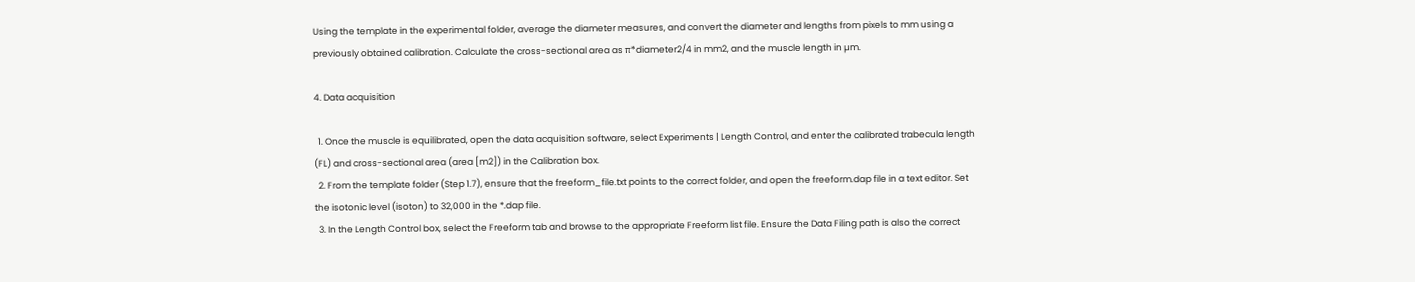Using the template in the experimental folder, average the diameter measures, and convert the diameter and lengths from pixels to mm using a previously obtained calibration. Calculate the cross-sectional area as π*diameter2/4 in mm2, and the muscle length in µm.

4. Data acquisition

  1. Once the muscle is equilibrated, open the data acquisition software, select Experiments | Length Control, and enter the calibrated trabecula length (FL) and cross-sectional area (area [m2]) in the Calibration box.
  2. From the template folder (Step 1.7), ensure that the freeform_file.txt points to the correct folder, and open the freeform.dap file in a text editor. Set the isotonic level (isoton) to 32,000 in the *.dap file.
  3. In the Length Control box, select the Freeform tab and browse to the appropriate Freeform list file. Ensure the Data Filing path is also the correct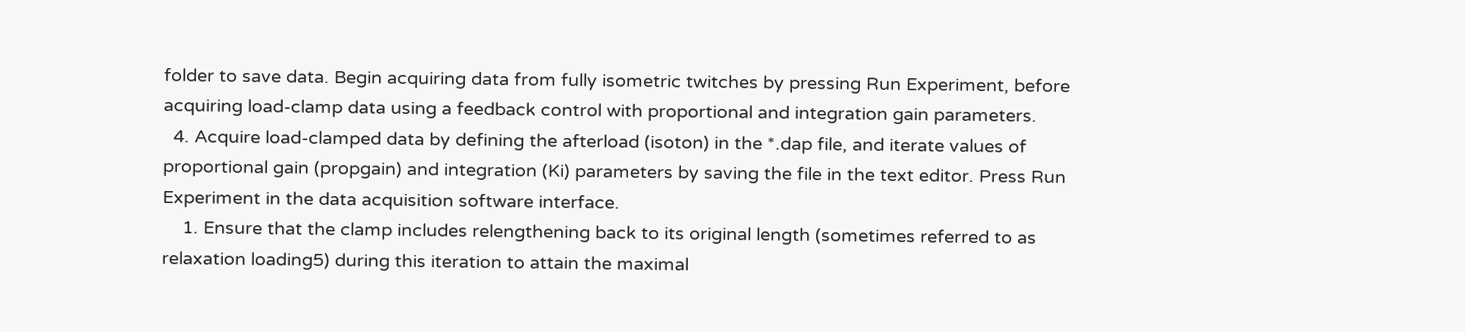folder to save data. Begin acquiring data from fully isometric twitches by pressing Run Experiment, before acquiring load-clamp data using a feedback control with proportional and integration gain parameters.
  4. Acquire load-clamped data by defining the afterload (isoton) in the *.dap file, and iterate values of proportional gain (propgain) and integration (Ki) parameters by saving the file in the text editor. Press Run Experiment in the data acquisition software interface.
    1. Ensure that the clamp includes relengthening back to its original length (sometimes referred to as relaxation loading5) during this iteration to attain the maximal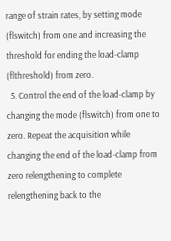range of strain rates, by setting mode (flswitch) from one and increasing the threshold for ending the load-clamp (flthreshold) from zero.
  5. Control the end of the load-clamp by changing the mode (flswitch) from one to zero. Repeat the acquisition while changing the end of the load-clamp from zero relengthening to complete relengthening back to the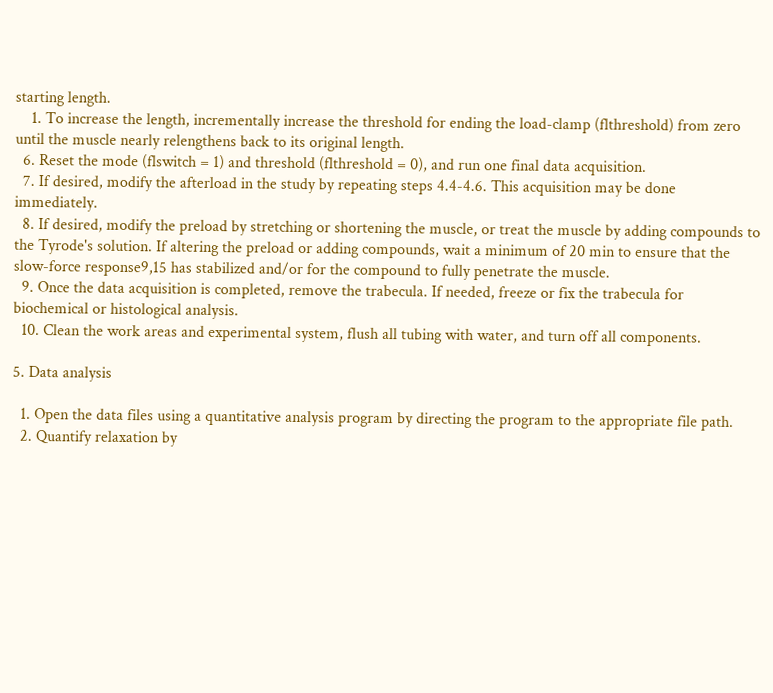starting length.
    1. To increase the length, incrementally increase the threshold for ending the load-clamp (flthreshold) from zero until the muscle nearly relengthens back to its original length.
  6. Reset the mode (flswitch = 1) and threshold (flthreshold = 0), and run one final data acquisition.
  7. If desired, modify the afterload in the study by repeating steps 4.4-4.6. This acquisition may be done immediately.
  8. If desired, modify the preload by stretching or shortening the muscle, or treat the muscle by adding compounds to the Tyrode's solution. If altering the preload or adding compounds, wait a minimum of 20 min to ensure that the slow-force response9,15 has stabilized and/or for the compound to fully penetrate the muscle.
  9. Once the data acquisition is completed, remove the trabecula. If needed, freeze or fix the trabecula for biochemical or histological analysis.
  10. Clean the work areas and experimental system, flush all tubing with water, and turn off all components.

5. Data analysis

  1. Open the data files using a quantitative analysis program by directing the program to the appropriate file path.
  2. Quantify relaxation by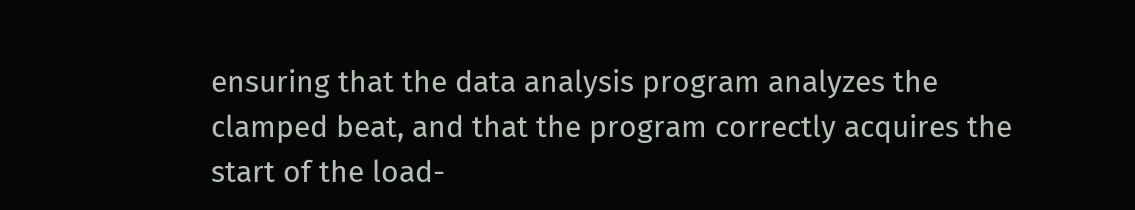ensuring that the data analysis program analyzes the clamped beat, and that the program correctly acquires the start of the load-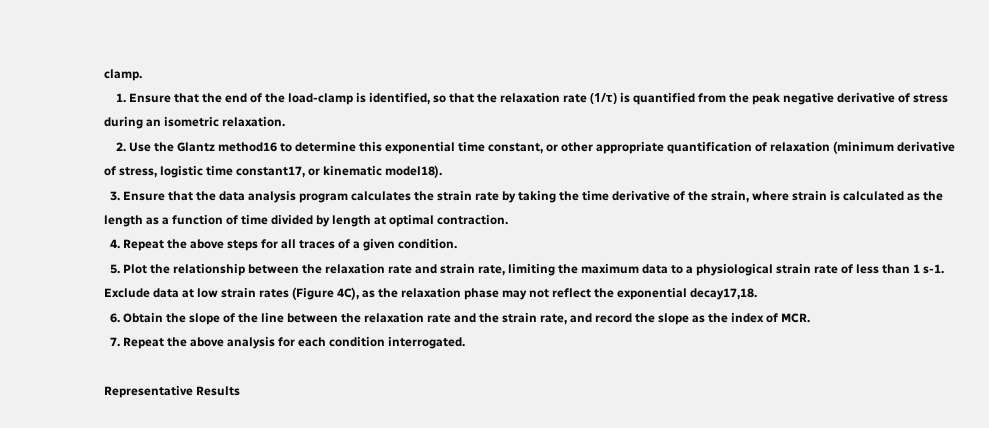clamp.
    1. Ensure that the end of the load-clamp is identified, so that the relaxation rate (1/τ) is quantified from the peak negative derivative of stress during an isometric relaxation.
    2. Use the Glantz method16 to determine this exponential time constant, or other appropriate quantification of relaxation (minimum derivative of stress, logistic time constant17, or kinematic model18).
  3. Ensure that the data analysis program calculates the strain rate by taking the time derivative of the strain, where strain is calculated as the length as a function of time divided by length at optimal contraction.
  4. Repeat the above steps for all traces of a given condition.
  5. Plot the relationship between the relaxation rate and strain rate, limiting the maximum data to a physiological strain rate of less than 1 s-1. Exclude data at low strain rates (Figure 4C), as the relaxation phase may not reflect the exponential decay17,18.
  6. Obtain the slope of the line between the relaxation rate and the strain rate, and record the slope as the index of MCR.
  7. Repeat the above analysis for each condition interrogated.

Representative Results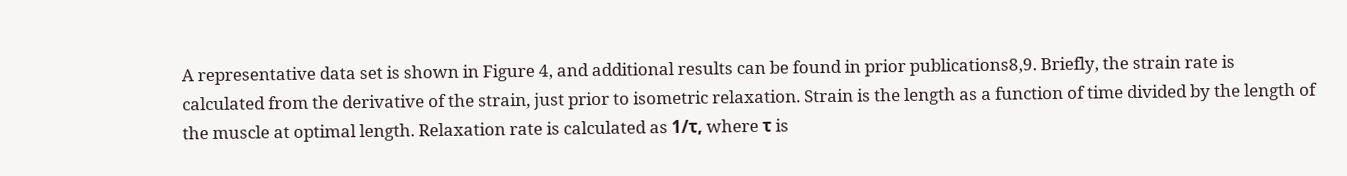A representative data set is shown in Figure 4, and additional results can be found in prior publications8,9. Briefly, the strain rate is calculated from the derivative of the strain, just prior to isometric relaxation. Strain is the length as a function of time divided by the length of the muscle at optimal length. Relaxation rate is calculated as 1/τ, where τ is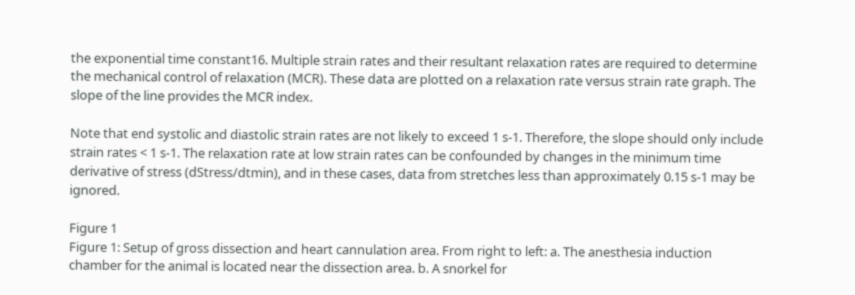the exponential time constant16. Multiple strain rates and their resultant relaxation rates are required to determine the mechanical control of relaxation (MCR). These data are plotted on a relaxation rate versus strain rate graph. The slope of the line provides the MCR index.

Note that end systolic and diastolic strain rates are not likely to exceed 1 s-1. Therefore, the slope should only include strain rates < 1 s-1. The relaxation rate at low strain rates can be confounded by changes in the minimum time derivative of stress (dStress/dtmin), and in these cases, data from stretches less than approximately 0.15 s-1 may be ignored.

Figure 1
Figure 1: Setup of gross dissection and heart cannulation area. From right to left: a. The anesthesia induction chamber for the animal is located near the dissection area. b. A snorkel for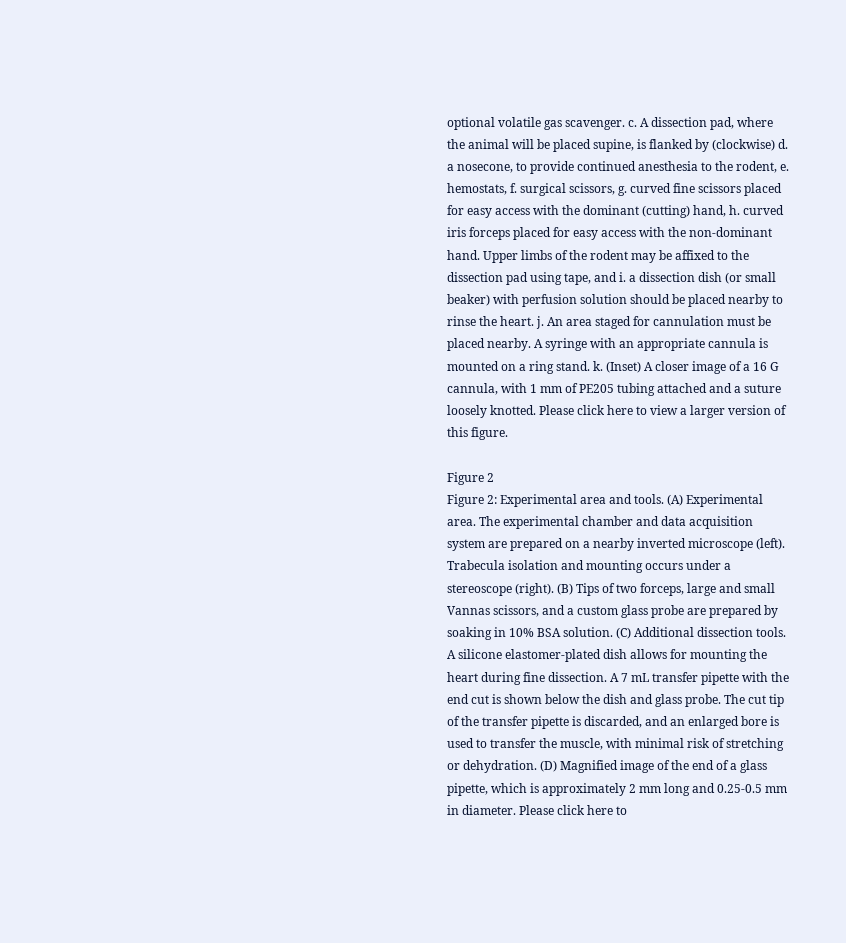optional volatile gas scavenger. c. A dissection pad, where the animal will be placed supine, is flanked by (clockwise) d. a nosecone, to provide continued anesthesia to the rodent, e. hemostats, f. surgical scissors, g. curved fine scissors placed for easy access with the dominant (cutting) hand, h. curved iris forceps placed for easy access with the non-dominant hand. Upper limbs of the rodent may be affixed to the dissection pad using tape, and i. a dissection dish (or small beaker) with perfusion solution should be placed nearby to rinse the heart. j. An area staged for cannulation must be placed nearby. A syringe with an appropriate cannula is mounted on a ring stand. k. (Inset) A closer image of a 16 G cannula, with 1 mm of PE205 tubing attached and a suture loosely knotted. Please click here to view a larger version of this figure.

Figure 2
Figure 2: Experimental area and tools. (A) Experimental area. The experimental chamber and data acquisition system are prepared on a nearby inverted microscope (left). Trabecula isolation and mounting occurs under a stereoscope (right). (B) Tips of two forceps, large and small Vannas scissors, and a custom glass probe are prepared by soaking in 10% BSA solution. (C) Additional dissection tools. A silicone elastomer-plated dish allows for mounting the heart during fine dissection. A 7 mL transfer pipette with the end cut is shown below the dish and glass probe. The cut tip of the transfer pipette is discarded, and an enlarged bore is used to transfer the muscle, with minimal risk of stretching or dehydration. (D) Magnified image of the end of a glass pipette, which is approximately 2 mm long and 0.25-0.5 mm in diameter. Please click here to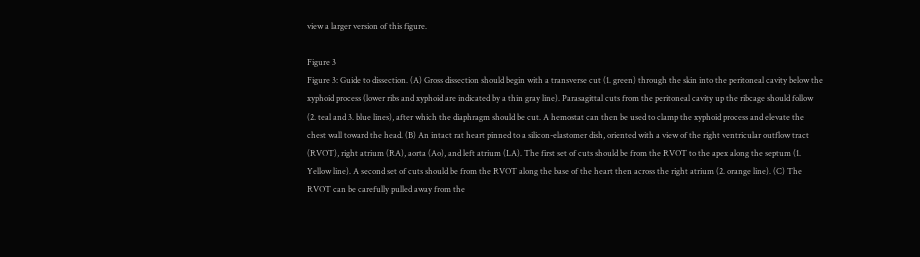view a larger version of this figure.

Figure 3
Figure 3: Guide to dissection. (A) Gross dissection should begin with a transverse cut (1. green) through the skin into the peritoneal cavity below the xyphoid process (lower ribs and xyphoid are indicated by a thin gray line). Parasagittal cuts from the peritoneal cavity up the ribcage should follow (2. teal and 3. blue lines), after which the diaphragm should be cut. A hemostat can then be used to clamp the xyphoid process and elevate the chest wall toward the head. (B) An intact rat heart pinned to a silicon-elastomer dish, oriented with a view of the right ventricular outflow tract (RVOT), right atrium (RA), aorta (Ao), and left atrium (LA). The first set of cuts should be from the RVOT to the apex along the septum (1. Yellow line). A second set of cuts should be from the RVOT along the base of the heart then across the right atrium (2. orange line). (C) The RVOT can be carefully pulled away from the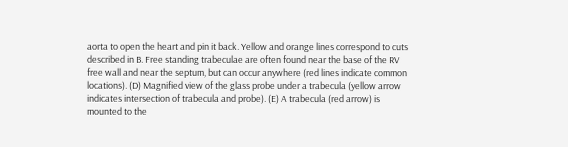aorta to open the heart and pin it back. Yellow and orange lines correspond to cuts described in B. Free standing trabeculae are often found near the base of the RV free wall and near the septum, but can occur anywhere (red lines indicate common locations). (D) Magnified view of the glass probe under a trabecula (yellow arrow indicates intersection of trabecula and probe). (E) A trabecula (red arrow) is mounted to the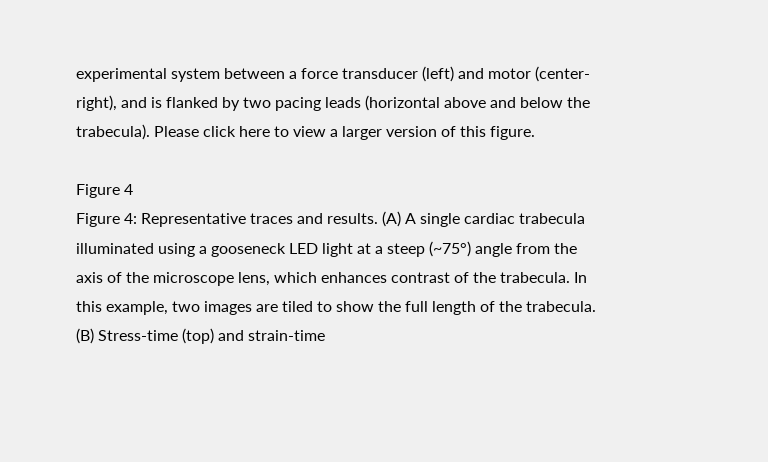experimental system between a force transducer (left) and motor (center-right), and is flanked by two pacing leads (horizontal above and below the trabecula). Please click here to view a larger version of this figure.

Figure 4
Figure 4: Representative traces and results. (A) A single cardiac trabecula illuminated using a gooseneck LED light at a steep (~75°) angle from the axis of the microscope lens, which enhances contrast of the trabecula. In this example, two images are tiled to show the full length of the trabecula. (B) Stress-time (top) and strain-time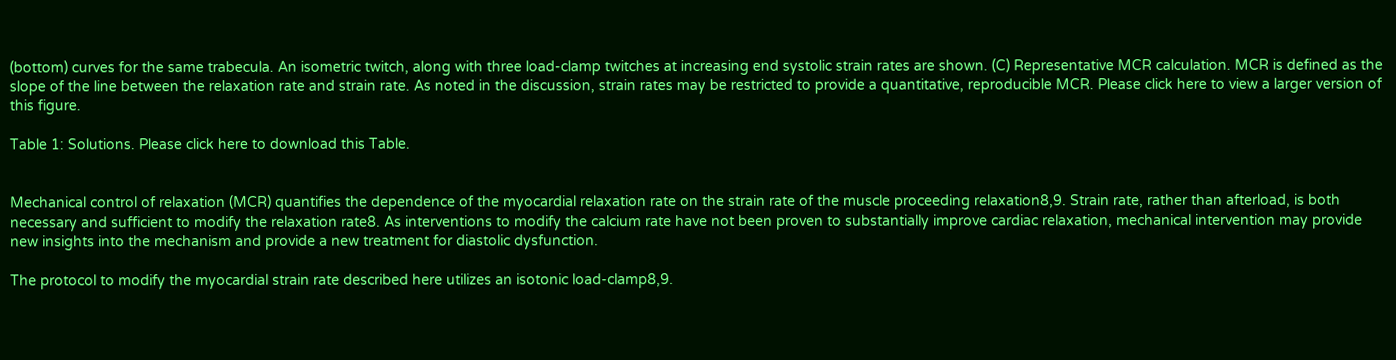(bottom) curves for the same trabecula. An isometric twitch, along with three load-clamp twitches at increasing end systolic strain rates are shown. (C) Representative MCR calculation. MCR is defined as the slope of the line between the relaxation rate and strain rate. As noted in the discussion, strain rates may be restricted to provide a quantitative, reproducible MCR. Please click here to view a larger version of this figure.

Table 1: Solutions. Please click here to download this Table.


Mechanical control of relaxation (MCR) quantifies the dependence of the myocardial relaxation rate on the strain rate of the muscle proceeding relaxation8,9. Strain rate, rather than afterload, is both necessary and sufficient to modify the relaxation rate8. As interventions to modify the calcium rate have not been proven to substantially improve cardiac relaxation, mechanical intervention may provide new insights into the mechanism and provide a new treatment for diastolic dysfunction.

The protocol to modify the myocardial strain rate described here utilizes an isotonic load-clamp8,9.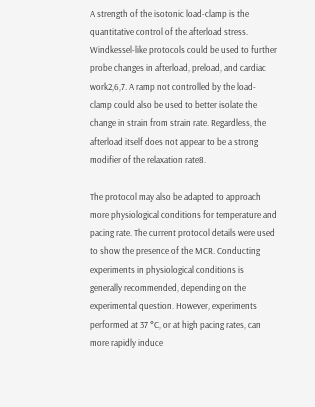A strength of the isotonic load-clamp is the quantitative control of the afterload stress. Windkessel-like protocols could be used to further probe changes in afterload, preload, and cardiac work2,6,7. A ramp not controlled by the load-clamp could also be used to better isolate the change in strain from strain rate. Regardless, the afterload itself does not appear to be a strong modifier of the relaxation rate8.

The protocol may also be adapted to approach more physiological conditions for temperature and pacing rate. The current protocol details were used to show the presence of the MCR. Conducting experiments in physiological conditions is generally recommended, depending on the experimental question. However, experiments performed at 37 °C, or at high pacing rates, can more rapidly induce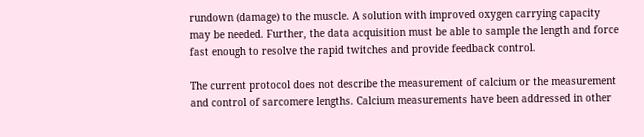rundown (damage) to the muscle. A solution with improved oxygen carrying capacity may be needed. Further, the data acquisition must be able to sample the length and force fast enough to resolve the rapid twitches and provide feedback control.

The current protocol does not describe the measurement of calcium or the measurement and control of sarcomere lengths. Calcium measurements have been addressed in other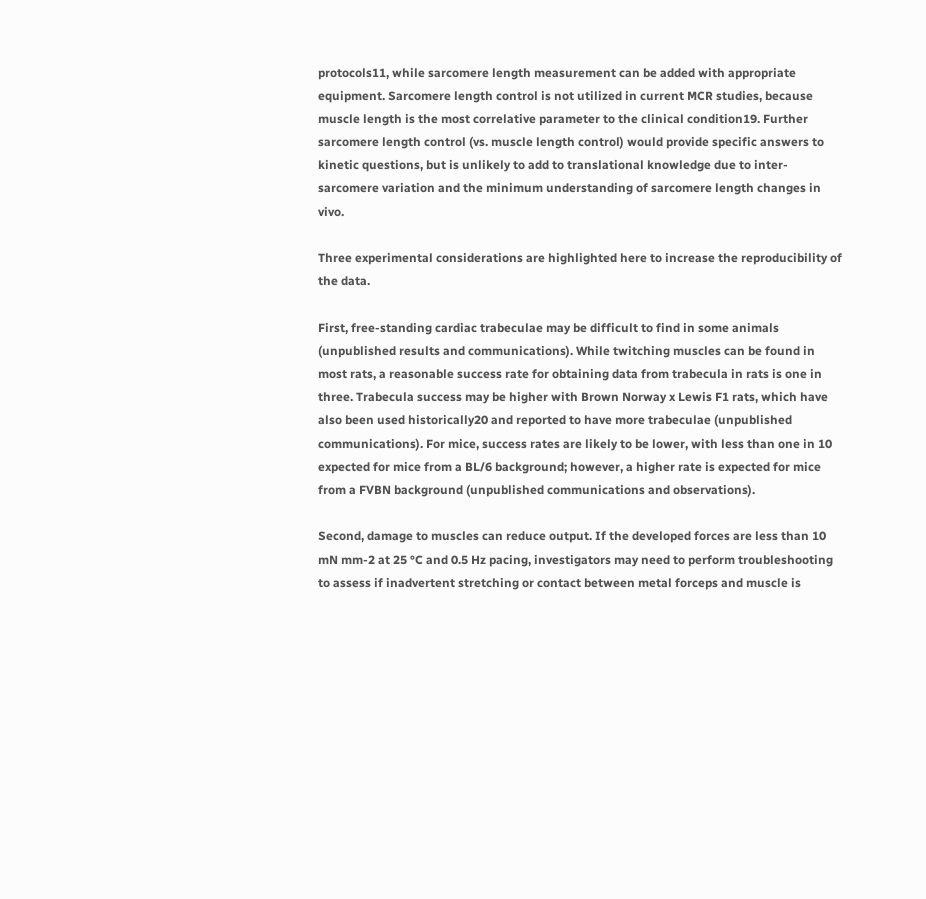protocols11, while sarcomere length measurement can be added with appropriate equipment. Sarcomere length control is not utilized in current MCR studies, because muscle length is the most correlative parameter to the clinical condition19. Further sarcomere length control (vs. muscle length control) would provide specific answers to kinetic questions, but is unlikely to add to translational knowledge due to inter-sarcomere variation and the minimum understanding of sarcomere length changes in vivo.

Three experimental considerations are highlighted here to increase the reproducibility of the data.

First, free-standing cardiac trabeculae may be difficult to find in some animals (unpublished results and communications). While twitching muscles can be found in most rats, a reasonable success rate for obtaining data from trabecula in rats is one in three. Trabecula success may be higher with Brown Norway x Lewis F1 rats, which have also been used historically20 and reported to have more trabeculae (unpublished communications). For mice, success rates are likely to be lower, with less than one in 10 expected for mice from a BL/6 background; however, a higher rate is expected for mice from a FVBN background (unpublished communications and observations).

Second, damage to muscles can reduce output. If the developed forces are less than 10 mN mm-2 at 25 °C and 0.5 Hz pacing, investigators may need to perform troubleshooting to assess if inadvertent stretching or contact between metal forceps and muscle is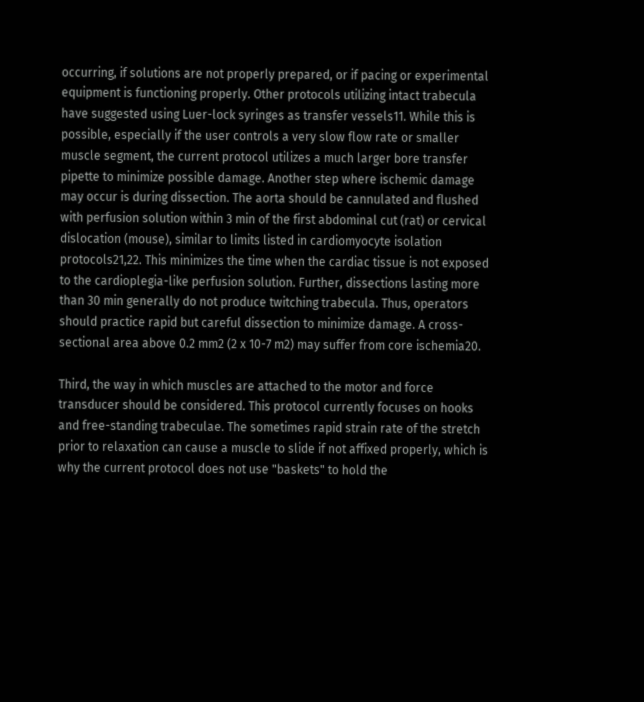occurring, if solutions are not properly prepared, or if pacing or experimental equipment is functioning properly. Other protocols utilizing intact trabecula have suggested using Luer-lock syringes as transfer vessels11. While this is possible, especially if the user controls a very slow flow rate or smaller muscle segment, the current protocol utilizes a much larger bore transfer pipette to minimize possible damage. Another step where ischemic damage may occur is during dissection. The aorta should be cannulated and flushed with perfusion solution within 3 min of the first abdominal cut (rat) or cervical dislocation (mouse), similar to limits listed in cardiomyocyte isolation protocols21,22. This minimizes the time when the cardiac tissue is not exposed to the cardioplegia-like perfusion solution. Further, dissections lasting more than 30 min generally do not produce twitching trabecula. Thus, operators should practice rapid but careful dissection to minimize damage. A cross-sectional area above 0.2 mm2 (2 x 10-7 m2) may suffer from core ischemia20.

Third, the way in which muscles are attached to the motor and force transducer should be considered. This protocol currently focuses on hooks and free-standing trabeculae. The sometimes rapid strain rate of the stretch prior to relaxation can cause a muscle to slide if not affixed properly, which is why the current protocol does not use "baskets" to hold the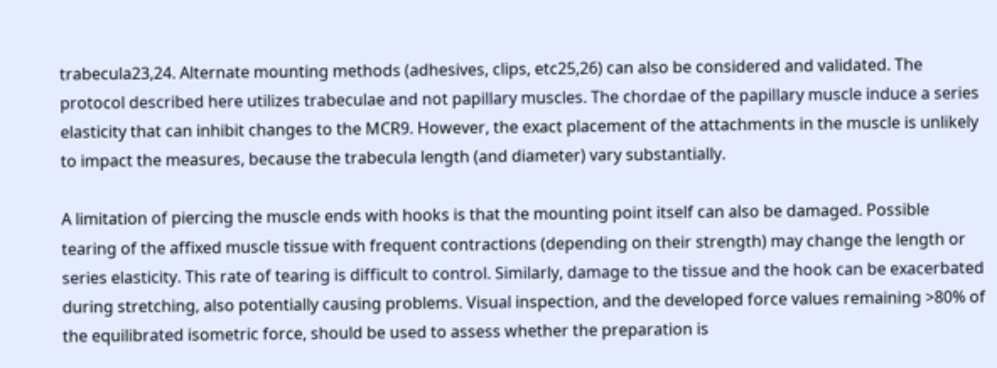trabecula23,24. Alternate mounting methods (adhesives, clips, etc25,26) can also be considered and validated. The protocol described here utilizes trabeculae and not papillary muscles. The chordae of the papillary muscle induce a series elasticity that can inhibit changes to the MCR9. However, the exact placement of the attachments in the muscle is unlikely to impact the measures, because the trabecula length (and diameter) vary substantially.

A limitation of piercing the muscle ends with hooks is that the mounting point itself can also be damaged. Possible tearing of the affixed muscle tissue with frequent contractions (depending on their strength) may change the length or series elasticity. This rate of tearing is difficult to control. Similarly, damage to the tissue and the hook can be exacerbated during stretching, also potentially causing problems. Visual inspection, and the developed force values remaining >80% of the equilibrated isometric force, should be used to assess whether the preparation is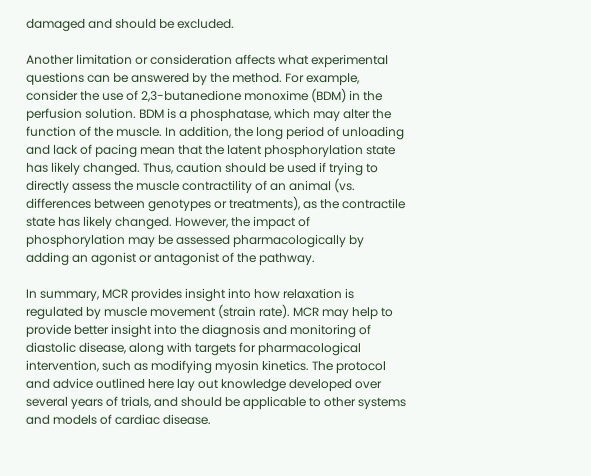damaged and should be excluded.

Another limitation or consideration affects what experimental questions can be answered by the method. For example, consider the use of 2,3-butanedione monoxime (BDM) in the perfusion solution. BDM is a phosphatase, which may alter the function of the muscle. In addition, the long period of unloading and lack of pacing mean that the latent phosphorylation state has likely changed. Thus, caution should be used if trying to directly assess the muscle contractility of an animal (vs. differences between genotypes or treatments), as the contractile state has likely changed. However, the impact of phosphorylation may be assessed pharmacologically by adding an agonist or antagonist of the pathway.

In summary, MCR provides insight into how relaxation is regulated by muscle movement (strain rate). MCR may help to provide better insight into the diagnosis and monitoring of diastolic disease, along with targets for pharmacological intervention, such as modifying myosin kinetics. The protocol and advice outlined here lay out knowledge developed over several years of trials, and should be applicable to other systems and models of cardiac disease.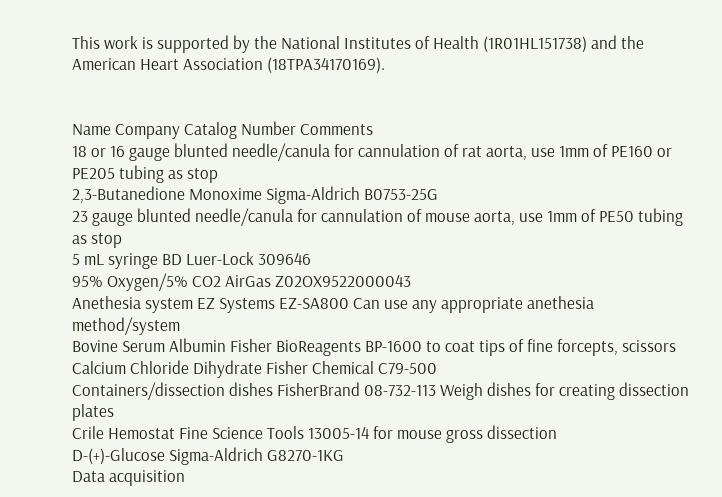This work is supported by the National Institutes of Health (1R01HL151738) and the American Heart Association (18TPA34170169).


Name Company Catalog Number Comments
18 or 16 gauge blunted needle/canula for cannulation of rat aorta, use 1mm of PE160 or PE205 tubing as stop
2,3-Butanedione Monoxime Sigma-Aldrich B0753-25G
23 gauge blunted needle/canula for cannulation of mouse aorta, use 1mm of PE50 tubing as stop
5 mL syringe BD Luer-Lock 309646
95% Oxygen/5% CO2 AirGas Z02OX9522000043
Anethesia system EZ Systems EZ-SA800 Can use any appropriate anethesia method/system
Bovine Serum Albumin Fisher BioReagents BP-1600 to coat tips of fine forcepts, scissors
Calcium Chloride Dihydrate Fisher Chemical C79-500
Containers/dissection dishes FisherBrand 08-732-113 Weigh dishes for creating dissection plates
Crile Hemostat Fine Science Tools 13005-14 for mouse gross dissection
D-(+)-Glucose Sigma-Aldrich G8270-1KG
Data acquisition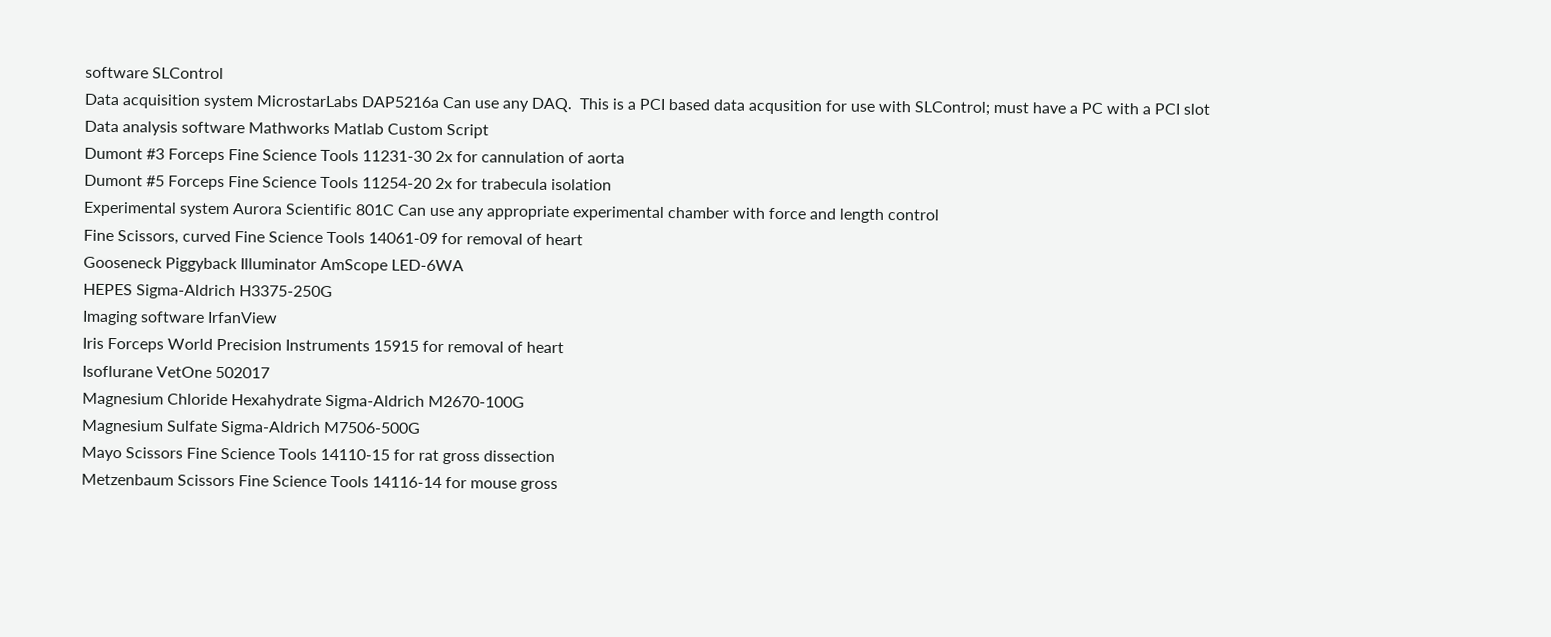software SLControl
Data acquisition system MicrostarLabs DAP5216a Can use any DAQ.  This is a PCI based data acqusition for use with SLControl; must have a PC with a PCI slot
Data analysis software Mathworks Matlab Custom Script
Dumont #3 Forceps Fine Science Tools 11231-30 2x for cannulation of aorta
Dumont #5 Forceps Fine Science Tools 11254-20 2x for trabecula isolation
Experimental system Aurora Scientific 801C Can use any appropriate experimental chamber with force and length control
Fine Scissors, curved Fine Science Tools 14061-09 for removal of heart
Gooseneck Piggyback Illuminator AmScope LED-6WA
HEPES Sigma-Aldrich H3375-250G
Imaging software IrfanView
Iris Forceps World Precision Instruments 15915 for removal of heart
Isoflurane VetOne 502017
Magnesium Chloride Hexahydrate Sigma-Aldrich M2670-100G
Magnesium Sulfate Sigma-Aldrich M7506-500G
Mayo Scissors Fine Science Tools 14110-15 for rat gross dissection
Metzenbaum Scissors Fine Science Tools 14116-14 for mouse gross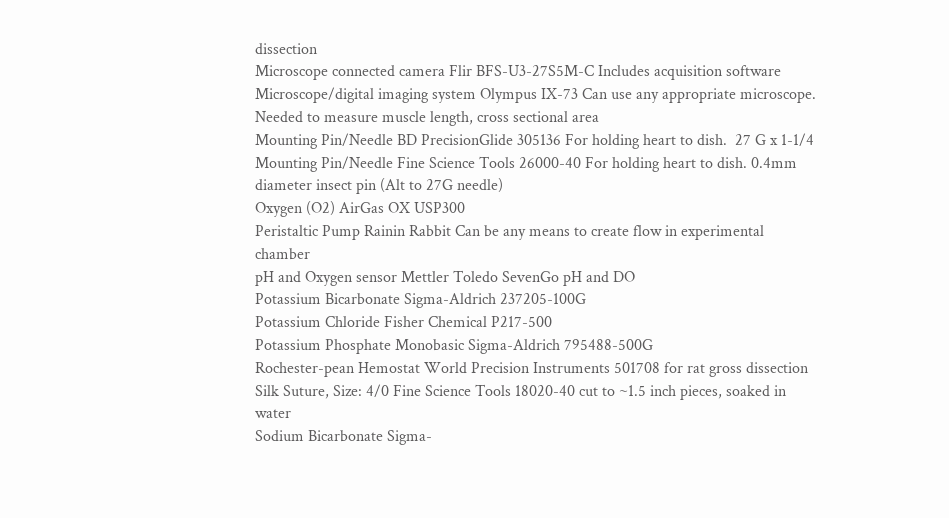dissection
Microscope connected camera Flir BFS-U3-27S5M-C Includes acquisition software
Microscope/digital imaging system Olympus IX-73 Can use any appropriate microscope.  Needed to measure muscle length, cross sectional area
Mounting Pin/Needle BD PrecisionGlide 305136 For holding heart to dish.  27 G x 1-1/4
Mounting Pin/Needle Fine Science Tools 26000-40 For holding heart to dish. 0.4mm diameter insect pin (Alt to 27G needle)
Oxygen (O2) AirGas OX USP300
Peristaltic Pump Rainin Rabbit Can be any means to create flow in experimental chamber
pH and Oxygen sensor Mettler Toledo SevenGo pH and DO
Potassium Bicarbonate Sigma-Aldrich 237205-100G
Potassium Chloride Fisher Chemical P217-500
Potassium Phosphate Monobasic Sigma-Aldrich 795488-500G
Rochester-pean Hemostat World Precision Instruments 501708 for rat gross dissection
Silk Suture, Size: 4/0 Fine Science Tools 18020-40 cut to ~1.5 inch pieces, soaked in water
Sodium Bicarbonate Sigma-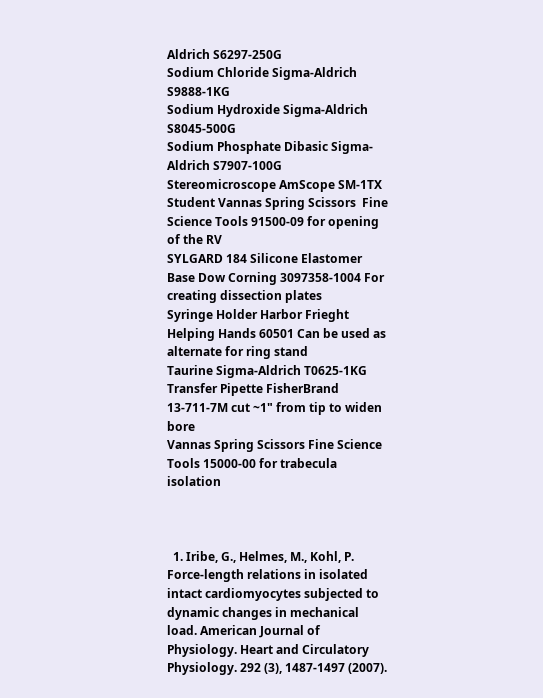Aldrich S6297-250G
Sodium Chloride Sigma-Aldrich S9888-1KG
Sodium Hydroxide Sigma-Aldrich S8045-500G
Sodium Phosphate Dibasic Sigma-Aldrich S7907-100G
Stereomicroscope AmScope SM-1TX
Student Vannas Spring Scissors  Fine Science Tools 91500-09 for opening of the RV
SYLGARD 184 Silicone Elastomer Base Dow Corning 3097358-1004 For creating dissection plates
Syringe Holder Harbor Frieght Helping Hands 60501 Can be used as alternate for ring stand
Taurine Sigma-Aldrich T0625-1KG
Transfer Pipette FisherBrand 13-711-7M cut ~1" from tip to widen bore
Vannas Spring Scissors Fine Science Tools 15000-00 for trabecula isolation



  1. Iribe, G., Helmes, M., Kohl, P. Force-length relations in isolated intact cardiomyocytes subjected to dynamic changes in mechanical load. American Journal of Physiology. Heart and Circulatory Physiology. 292 (3), 1487-1497 (2007).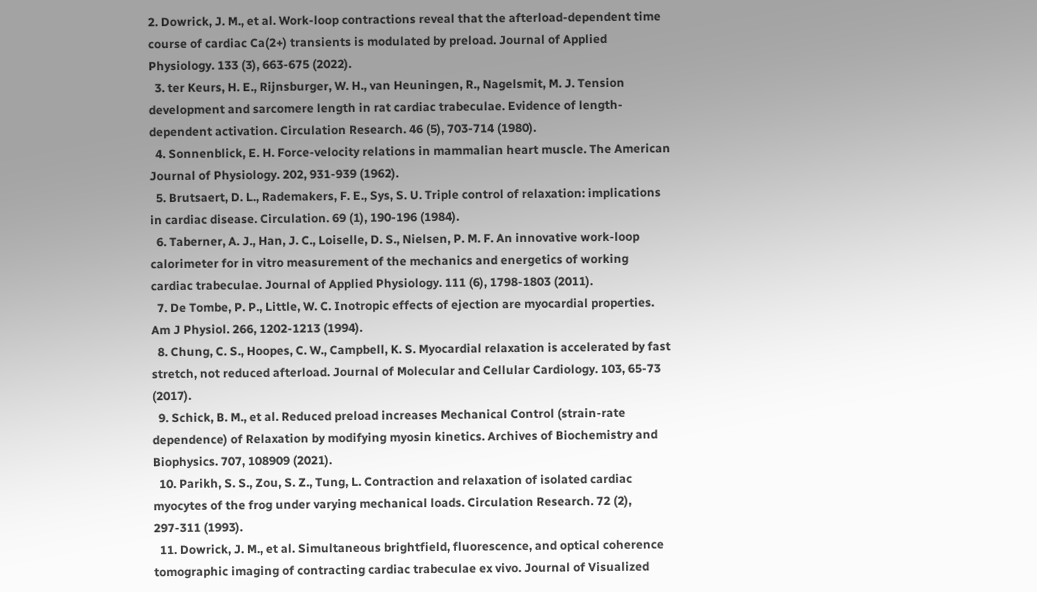2. Dowrick, J. M., et al. Work-loop contractions reveal that the afterload-dependent time course of cardiac Ca(2+) transients is modulated by preload. Journal of Applied Physiology. 133 (3), 663-675 (2022).
  3. ter Keurs, H. E., Rijnsburger, W. H., van Heuningen, R., Nagelsmit, M. J. Tension development and sarcomere length in rat cardiac trabeculae. Evidence of length-dependent activation. Circulation Research. 46 (5), 703-714 (1980).
  4. Sonnenblick, E. H. Force-velocity relations in mammalian heart muscle. The American Journal of Physiology. 202, 931-939 (1962).
  5. Brutsaert, D. L., Rademakers, F. E., Sys, S. U. Triple control of relaxation: implications in cardiac disease. Circulation. 69 (1), 190-196 (1984).
  6. Taberner, A. J., Han, J. C., Loiselle, D. S., Nielsen, P. M. F. An innovative work-loop calorimeter for in vitro measurement of the mechanics and energetics of working cardiac trabeculae. Journal of Applied Physiology. 111 (6), 1798-1803 (2011).
  7. De Tombe, P. P., Little, W. C. Inotropic effects of ejection are myocardial properties. Am J Physiol. 266, 1202-1213 (1994).
  8. Chung, C. S., Hoopes, C. W., Campbell, K. S. Myocardial relaxation is accelerated by fast stretch, not reduced afterload. Journal of Molecular and Cellular Cardiology. 103, 65-73 (2017).
  9. Schick, B. M., et al. Reduced preload increases Mechanical Control (strain-rate dependence) of Relaxation by modifying myosin kinetics. Archives of Biochemistry and Biophysics. 707, 108909 (2021).
  10. Parikh, S. S., Zou, S. Z., Tung, L. Contraction and relaxation of isolated cardiac myocytes of the frog under varying mechanical loads. Circulation Research. 72 (2), 297-311 (1993).
  11. Dowrick, J. M., et al. Simultaneous brightfield, fluorescence, and optical coherence tomographic imaging of contracting cardiac trabeculae ex vivo. Journal of Visualized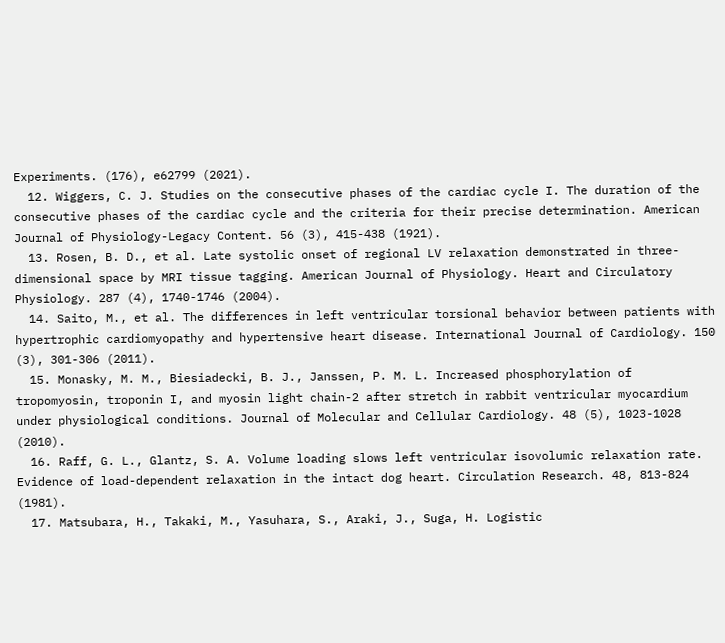Experiments. (176), e62799 (2021).
  12. Wiggers, C. J. Studies on the consecutive phases of the cardiac cycle I. The duration of the consecutive phases of the cardiac cycle and the criteria for their precise determination. American Journal of Physiology-Legacy Content. 56 (3), 415-438 (1921).
  13. Rosen, B. D., et al. Late systolic onset of regional LV relaxation demonstrated in three-dimensional space by MRI tissue tagging. American Journal of Physiology. Heart and Circulatory Physiology. 287 (4), 1740-1746 (2004).
  14. Saito, M., et al. The differences in left ventricular torsional behavior between patients with hypertrophic cardiomyopathy and hypertensive heart disease. International Journal of Cardiology. 150 (3), 301-306 (2011).
  15. Monasky, M. M., Biesiadecki, B. J., Janssen, P. M. L. Increased phosphorylation of tropomyosin, troponin I, and myosin light chain-2 after stretch in rabbit ventricular myocardium under physiological conditions. Journal of Molecular and Cellular Cardiology. 48 (5), 1023-1028 (2010).
  16. Raff, G. L., Glantz, S. A. Volume loading slows left ventricular isovolumic relaxation rate. Evidence of load-dependent relaxation in the intact dog heart. Circulation Research. 48, 813-824 (1981).
  17. Matsubara, H., Takaki, M., Yasuhara, S., Araki, J., Suga, H. Logistic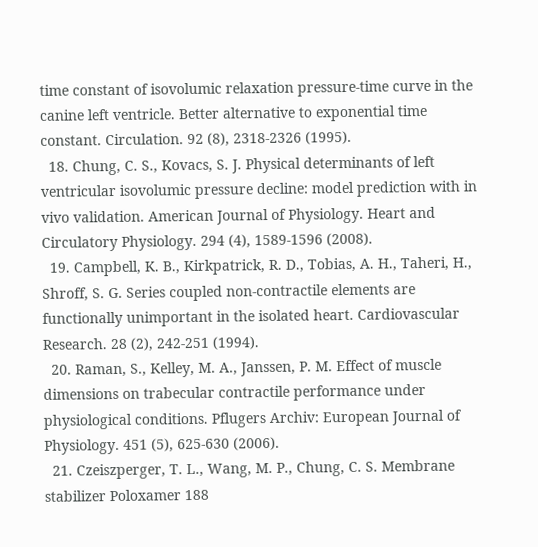time constant of isovolumic relaxation pressure-time curve in the canine left ventricle. Better alternative to exponential time constant. Circulation. 92 (8), 2318-2326 (1995).
  18. Chung, C. S., Kovacs, S. J. Physical determinants of left ventricular isovolumic pressure decline: model prediction with in vivo validation. American Journal of Physiology. Heart and Circulatory Physiology. 294 (4), 1589-1596 (2008).
  19. Campbell, K. B., Kirkpatrick, R. D., Tobias, A. H., Taheri, H., Shroff, S. G. Series coupled non-contractile elements are functionally unimportant in the isolated heart. Cardiovascular Research. 28 (2), 242-251 (1994).
  20. Raman, S., Kelley, M. A., Janssen, P. M. Effect of muscle dimensions on trabecular contractile performance under physiological conditions. Pflugers Archiv: European Journal of Physiology. 451 (5), 625-630 (2006).
  21. Czeiszperger, T. L., Wang, M. P., Chung, C. S. Membrane stabilizer Poloxamer 188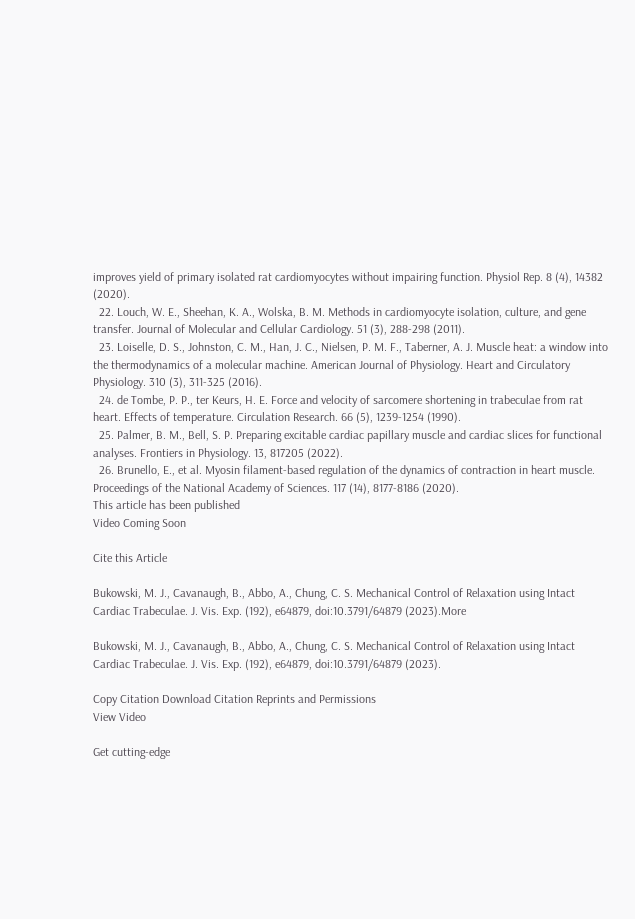improves yield of primary isolated rat cardiomyocytes without impairing function. Physiol Rep. 8 (4), 14382 (2020).
  22. Louch, W. E., Sheehan, K. A., Wolska, B. M. Methods in cardiomyocyte isolation, culture, and gene transfer. Journal of Molecular and Cellular Cardiology. 51 (3), 288-298 (2011).
  23. Loiselle, D. S., Johnston, C. M., Han, J. C., Nielsen, P. M. F., Taberner, A. J. Muscle heat: a window into the thermodynamics of a molecular machine. American Journal of Physiology. Heart and Circulatory Physiology. 310 (3), 311-325 (2016).
  24. de Tombe, P. P., ter Keurs, H. E. Force and velocity of sarcomere shortening in trabeculae from rat heart. Effects of temperature. Circulation Research. 66 (5), 1239-1254 (1990).
  25. Palmer, B. M., Bell, S. P. Preparing excitable cardiac papillary muscle and cardiac slices for functional analyses. Frontiers in Physiology. 13, 817205 (2022).
  26. Brunello, E., et al. Myosin filament-based regulation of the dynamics of contraction in heart muscle. Proceedings of the National Academy of Sciences. 117 (14), 8177-8186 (2020).
This article has been published
Video Coming Soon

Cite this Article

Bukowski, M. J., Cavanaugh, B., Abbo, A., Chung, C. S. Mechanical Control of Relaxation using Intact Cardiac Trabeculae. J. Vis. Exp. (192), e64879, doi:10.3791/64879 (2023).More

Bukowski, M. J., Cavanaugh, B., Abbo, A., Chung, C. S. Mechanical Control of Relaxation using Intact Cardiac Trabeculae. J. Vis. Exp. (192), e64879, doi:10.3791/64879 (2023).

Copy Citation Download Citation Reprints and Permissions
View Video

Get cutting-edge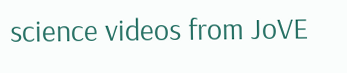science videos from JoVE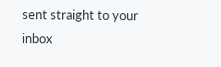sent straight to your inbox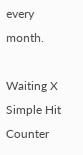every month.

Waiting X
Simple Hit Counter